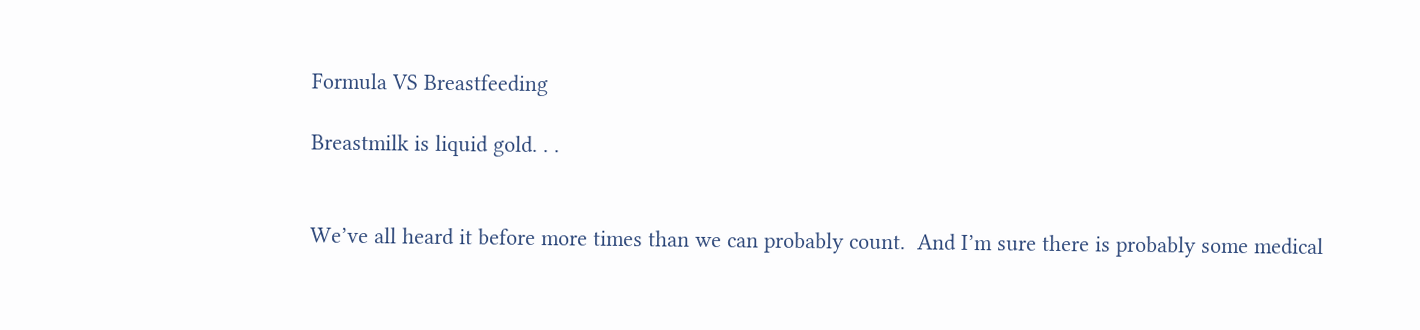Formula VS Breastfeeding

Breastmilk is liquid gold. . .


We’ve all heard it before more times than we can probably count.  And I’m sure there is probably some medical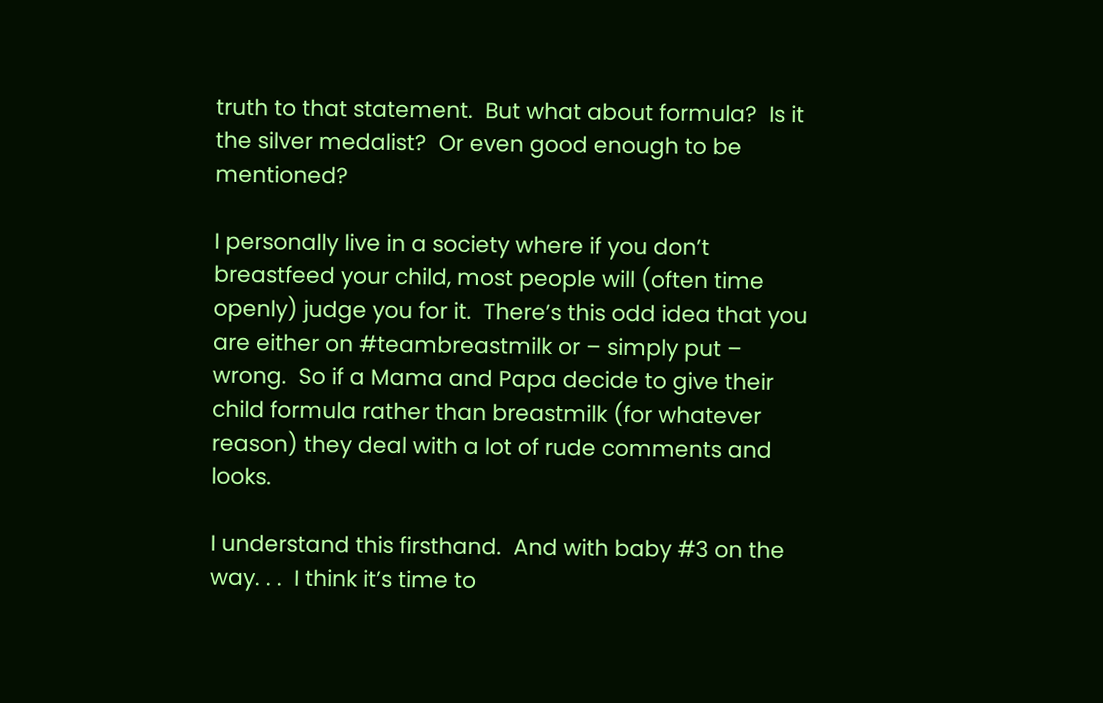truth to that statement.  But what about formula?  Is it the silver medalist?  Or even good enough to be mentioned?

I personally live in a society where if you don’t breastfeed your child, most people will (often time openly) judge you for it.  There’s this odd idea that you are either on #teambreastmilk or – simply put – wrong.  So if a Mama and Papa decide to give their child formula rather than breastmilk (for whatever reason) they deal with a lot of rude comments and looks.

I understand this firsthand.  And with baby #3 on the way. . .  I think it’s time to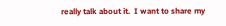really talk about it.  I want to share my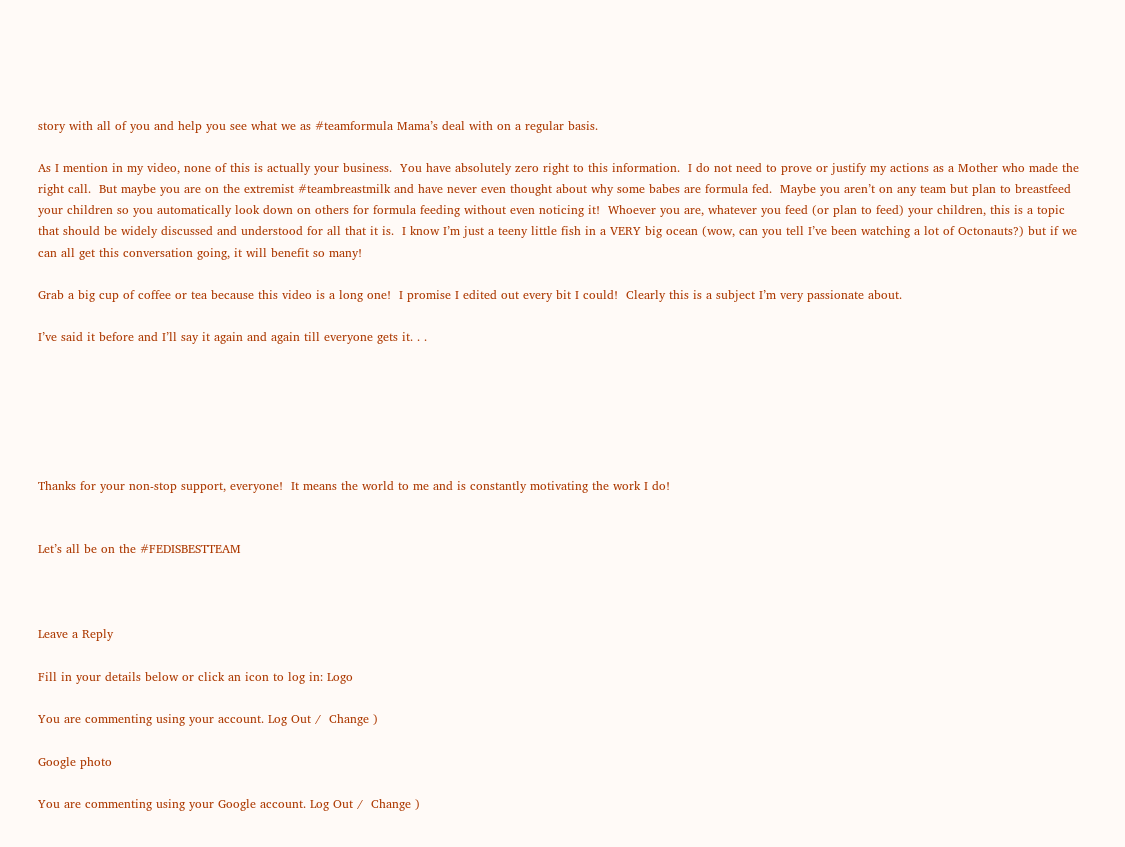story with all of you and help you see what we as #teamformula Mama’s deal with on a regular basis.

As I mention in my video, none of this is actually your business.  You have absolutely zero right to this information.  I do not need to prove or justify my actions as a Mother who made the right call.  But maybe you are on the extremist #teambreastmilk and have never even thought about why some babes are formula fed.  Maybe you aren’t on any team but plan to breastfeed your children so you automatically look down on others for formula feeding without even noticing it!  Whoever you are, whatever you feed (or plan to feed) your children, this is a topic that should be widely discussed and understood for all that it is.  I know I’m just a teeny little fish in a VERY big ocean (wow, can you tell I’ve been watching a lot of Octonauts?) but if we can all get this conversation going, it will benefit so many!

Grab a big cup of coffee or tea because this video is a long one!  I promise I edited out every bit I could!  Clearly this is a subject I’m very passionate about.

I’ve said it before and I’ll say it again and again till everyone gets it. . .






Thanks for your non-stop support, everyone!  It means the world to me and is constantly motivating the work I do!


Let’s all be on the #FEDISBESTTEAM



Leave a Reply

Fill in your details below or click an icon to log in: Logo

You are commenting using your account. Log Out /  Change )

Google photo

You are commenting using your Google account. Log Out /  Change )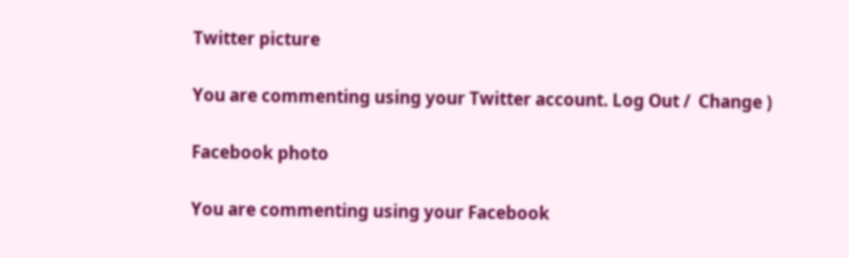Twitter picture

You are commenting using your Twitter account. Log Out /  Change )

Facebook photo

You are commenting using your Facebook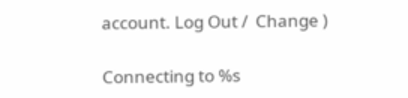account. Log Out /  Change )

Connecting to %s